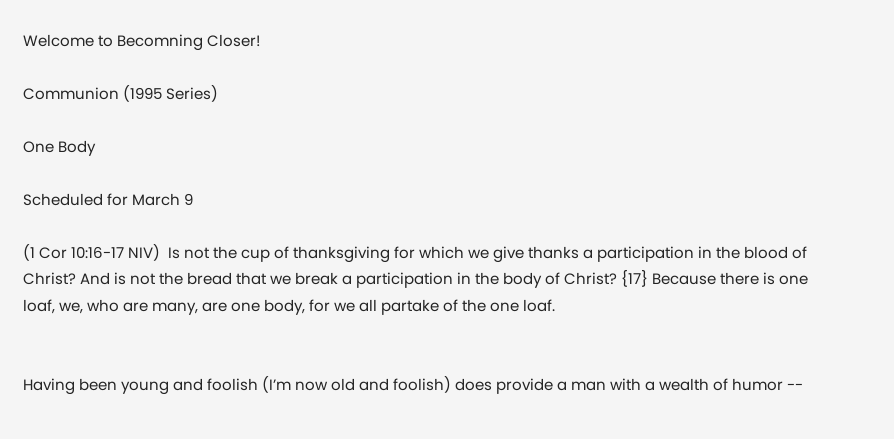Welcome to Becomning Closer!

Communion (1995 Series)

One Body

Scheduled for March 9

(1 Cor 10:16-17 NIV)  Is not the cup of thanksgiving for which we give thanks a participation in the blood of Christ? And is not the bread that we break a participation in the body of Christ? {17} Because there is one loaf, we, who are many, are one body, for we all partake of the one loaf.


Having been young and foolish (I’m now old and foolish) does provide a man with a wealth of humor --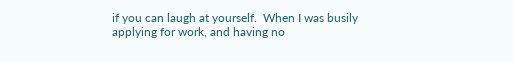if you can laugh at yourself.  When I was busily applying for work, and having no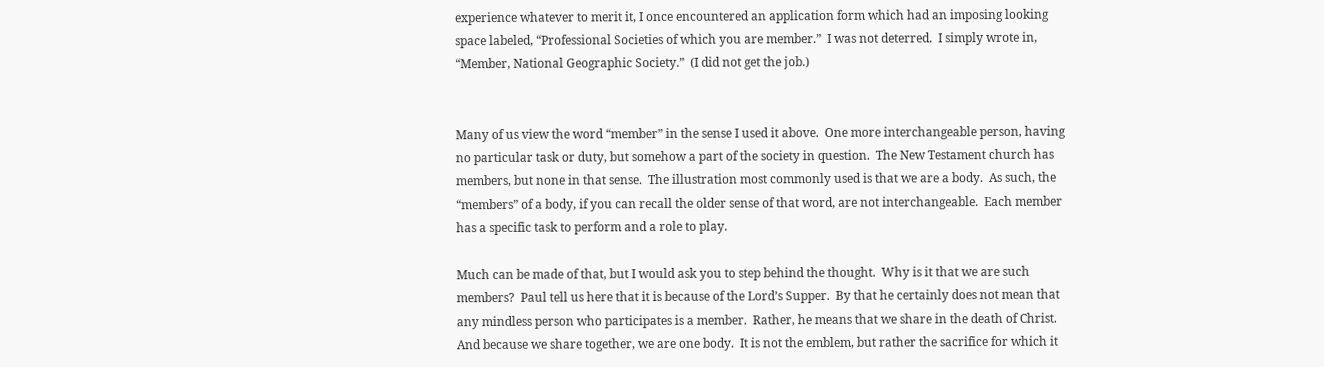experience whatever to merit it, I once encountered an application form which had an imposing looking space labeled, “Professional Societies of which you are member.”  I was not deterred.  I simply wrote in, “Member, National Geographic Society.”  (I did not get the job.)


Many of us view the word “member” in the sense I used it above.  One more interchangeable person, having no particular task or duty, but somehow a part of the society in question.  The New Testament church has members, but none in that sense.  The illustration most commonly used is that we are a body.  As such, the “members” of a body, if you can recall the older sense of that word, are not interchangeable.  Each member has a specific task to perform and a role to play.

Much can be made of that, but I would ask you to step behind the thought.  Why is it that we are such members?  Paul tell us here that it is because of the Lord’s Supper.  By that he certainly does not mean that any mindless person who participates is a member.  Rather, he means that we share in the death of Christ.  And because we share together, we are one body.  It is not the emblem, but rather the sacrifice for which it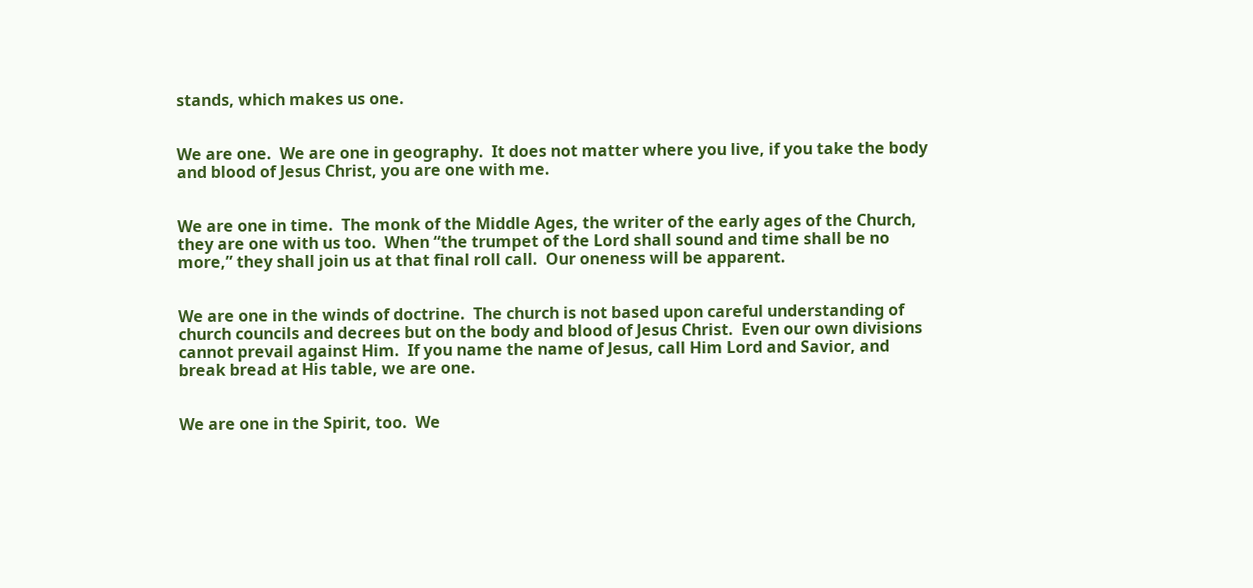stands, which makes us one.


We are one.  We are one in geography.  It does not matter where you live, if you take the body and blood of Jesus Christ, you are one with me.


We are one in time.  The monk of the Middle Ages, the writer of the early ages of the Church, they are one with us too.  When “the trumpet of the Lord shall sound and time shall be no more,” they shall join us at that final roll call.  Our oneness will be apparent.


We are one in the winds of doctrine.  The church is not based upon careful understanding of church councils and decrees but on the body and blood of Jesus Christ.  Even our own divisions cannot prevail against Him.  If you name the name of Jesus, call Him Lord and Savior, and break bread at His table, we are one.


We are one in the Spirit, too.  We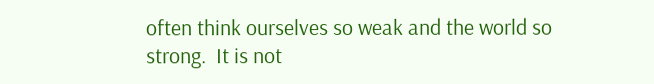often think ourselves so weak and the world so strong.  It is not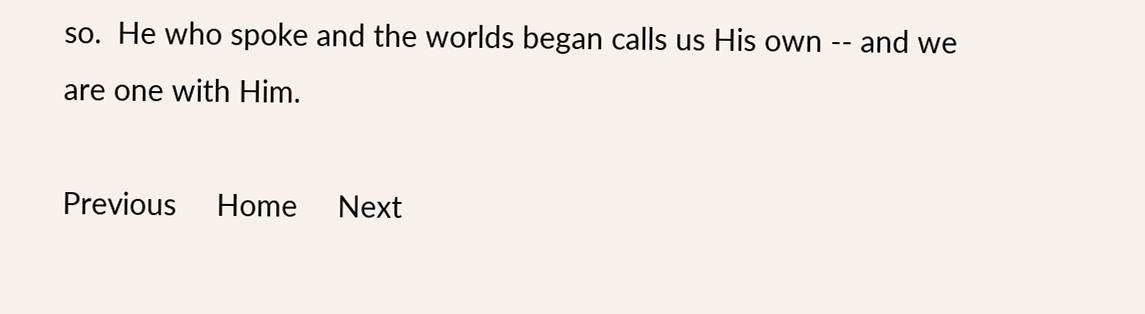so.  He who spoke and the worlds began calls us His own -- and we are one with Him.

Previous     Home     Next